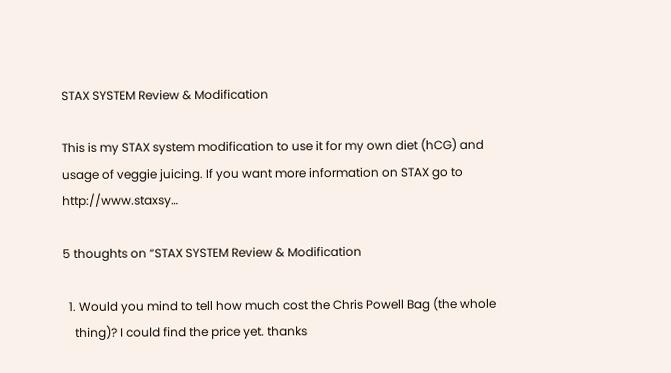STAX SYSTEM Review & Modification

This is my STAX system modification to use it for my own diet (hCG) and usage of veggie juicing. If you want more information on STAX go to http://www.staxsy…

5 thoughts on “STAX SYSTEM Review & Modification

  1. Would you mind to tell how much cost the Chris Powell Bag (the whole
    thing)? I could find the price yet. thanks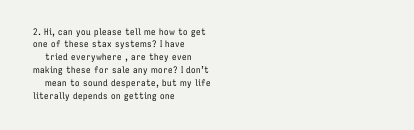2. Hi, can you please tell me how to get one of these stax systems? I have
    tried everywhere , are they even making these for sale any more? I don’t
    mean to sound desperate, but my life literally depends on getting one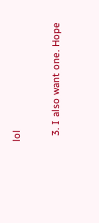lol

  3. I also want one. Hope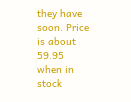they have soon. Price is about 59.95 when in stock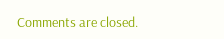Comments are closed.